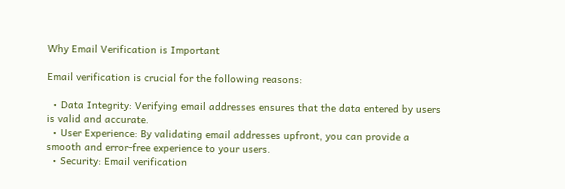Why Email Verification is Important

Email verification is crucial for the following reasons:

  • Data Integrity: Verifying email addresses ensures that the data entered by users is valid and accurate.
  • User Experience: By validating email addresses upfront, you can provide a smooth and error-free experience to your users.
  • Security: Email verification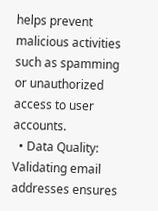helps prevent malicious activities such as spamming or unauthorized access to user accounts.
  • Data Quality: Validating email addresses ensures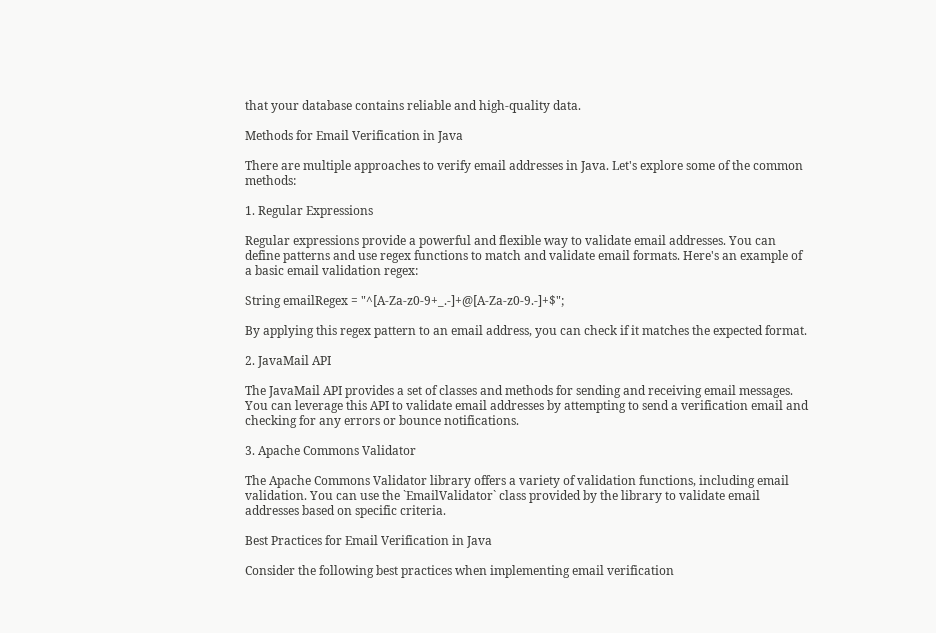that your database contains reliable and high-quality data.

Methods for Email Verification in Java

There are multiple approaches to verify email addresses in Java. Let's explore some of the common methods:

1. Regular Expressions

Regular expressions provide a powerful and flexible way to validate email addresses. You can define patterns and use regex functions to match and validate email formats. Here's an example of a basic email validation regex:

String emailRegex = "^[A-Za-z0-9+_.-]+@[A-Za-z0-9.-]+$";

By applying this regex pattern to an email address, you can check if it matches the expected format.

2. JavaMail API

The JavaMail API provides a set of classes and methods for sending and receiving email messages. You can leverage this API to validate email addresses by attempting to send a verification email and checking for any errors or bounce notifications.

3. Apache Commons Validator

The Apache Commons Validator library offers a variety of validation functions, including email validation. You can use the `EmailValidator` class provided by the library to validate email addresses based on specific criteria.

Best Practices for Email Verification in Java

Consider the following best practices when implementing email verification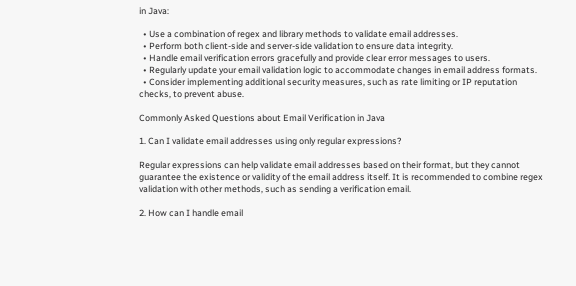in Java:

  • Use a combination of regex and library methods to validate email addresses.
  • Perform both client-side and server-side validation to ensure data integrity.
  • Handle email verification errors gracefully and provide clear error messages to users.
  • Regularly update your email validation logic to accommodate changes in email address formats.
  • Consider implementing additional security measures, such as rate limiting or IP reputation checks, to prevent abuse.

Commonly Asked Questions about Email Verification in Java

1. Can I validate email addresses using only regular expressions?

Regular expressions can help validate email addresses based on their format, but they cannot guarantee the existence or validity of the email address itself. It is recommended to combine regex validation with other methods, such as sending a verification email.

2. How can I handle email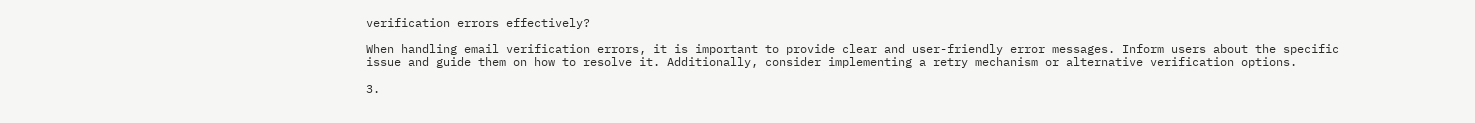verification errors effectively?

When handling email verification errors, it is important to provide clear and user-friendly error messages. Inform users about the specific issue and guide them on how to resolve it. Additionally, consider implementing a retry mechanism or alternative verification options.

3.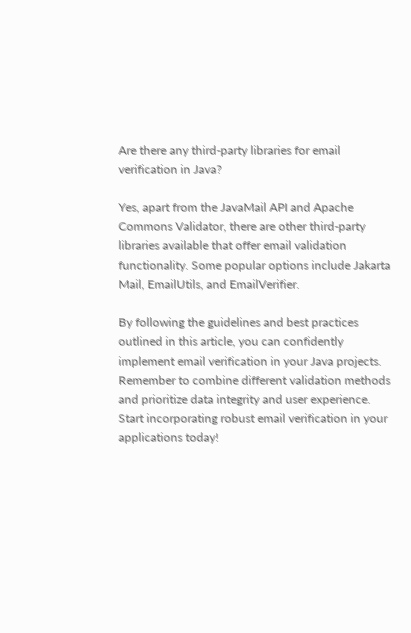Are there any third-party libraries for email verification in Java?

Yes, apart from the JavaMail API and Apache Commons Validator, there are other third-party libraries available that offer email validation functionality. Some popular options include Jakarta Mail, EmailUtils, and EmailVerifier.

By following the guidelines and best practices outlined in this article, you can confidently implement email verification in your Java projects. Remember to combine different validation methods and prioritize data integrity and user experience. Start incorporating robust email verification in your applications today!